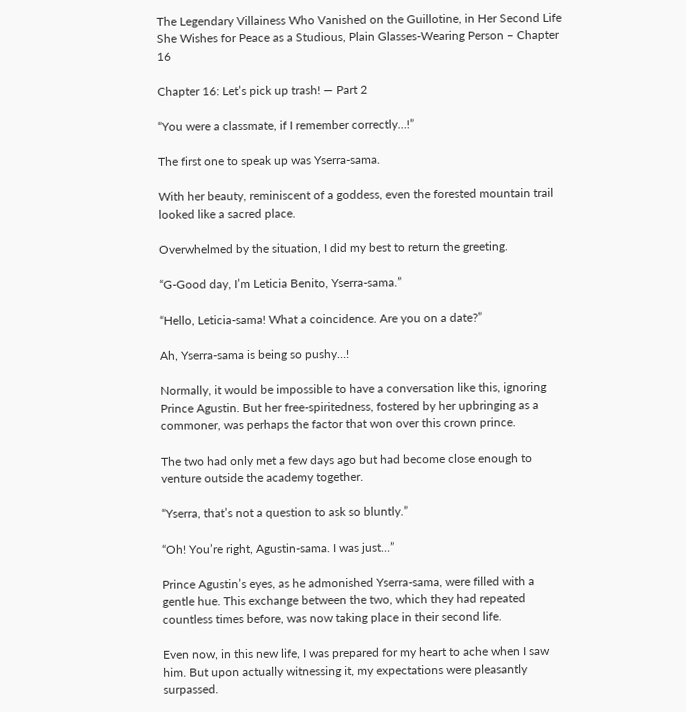The Legendary Villainess Who Vanished on the Guillotine, in Her Second Life She Wishes for Peace as a Studious, Plain Glasses-Wearing Person – Chapter 16

Chapter 16: Let’s pick up trash! — Part 2

“You were a classmate, if I remember correctly…!”

The first one to speak up was Yserra-sama.

With her beauty, reminiscent of a goddess, even the forested mountain trail looked like a sacred place.

Overwhelmed by the situation, I did my best to return the greeting.

“G-Good day, I’m Leticia Benito, Yserra-sama.”

“Hello, Leticia-sama! What a coincidence. Are you on a date?”

Ah, Yserra-sama is being so pushy…!

Normally, it would be impossible to have a conversation like this, ignoring Prince Agustin. But her free-spiritedness, fostered by her upbringing as a commoner, was perhaps the factor that won over this crown prince.

The two had only met a few days ago but had become close enough to venture outside the academy together.

“Yserra, that’s not a question to ask so bluntly.”

“Oh! You’re right, Agustin-sama. I was just…”

Prince Agustin’s eyes, as he admonished Yserra-sama, were filled with a gentle hue. This exchange between the two, which they had repeated countless times before, was now taking place in their second life.

Even now, in this new life, I was prepared for my heart to ache when I saw him. But upon actually witnessing it, my expectations were pleasantly surpassed.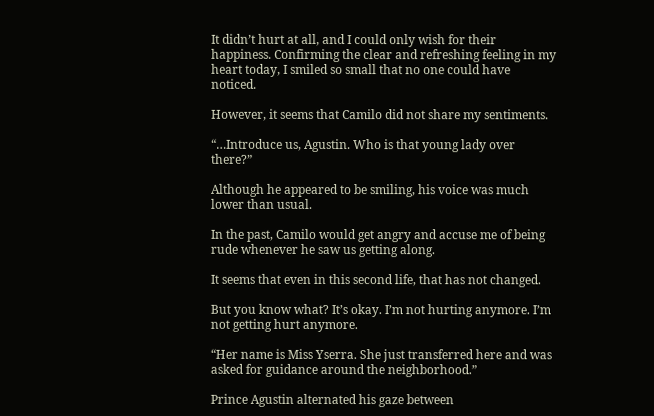It didn’t hurt at all, and I could only wish for their happiness. Confirming the clear and refreshing feeling in my heart today, I smiled so small that no one could have noticed.

However, it seems that Camilo did not share my sentiments.

“…Introduce us, Agustin. Who is that young lady over there?”

Although he appeared to be smiling, his voice was much lower than usual.

In the past, Camilo would get angry and accuse me of being rude whenever he saw us getting along.

It seems that even in this second life, that has not changed.

But you know what? It’s okay. I’m not hurting anymore. I’m not getting hurt anymore.

“Her name is Miss Yserra. She just transferred here and was asked for guidance around the neighborhood.”

Prince Agustin alternated his gaze between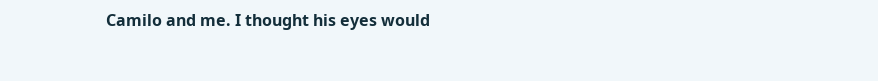Camilo and me. I thought his eyes would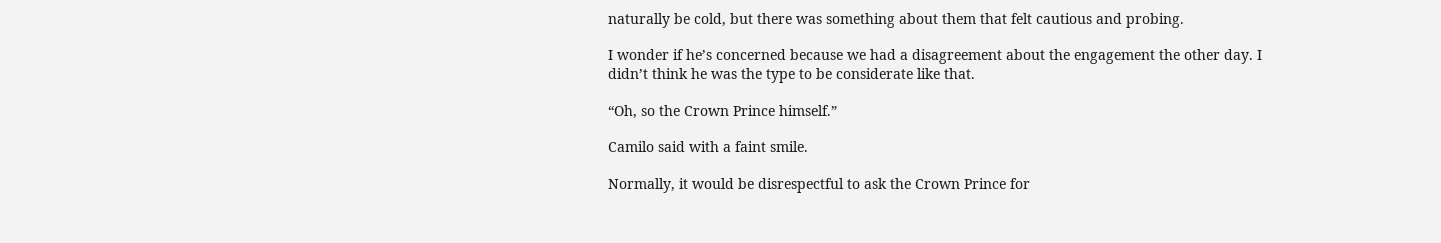naturally be cold, but there was something about them that felt cautious and probing.

I wonder if he’s concerned because we had a disagreement about the engagement the other day. I didn’t think he was the type to be considerate like that.

“Oh, so the Crown Prince himself.”

Camilo said with a faint smile.

Normally, it would be disrespectful to ask the Crown Prince for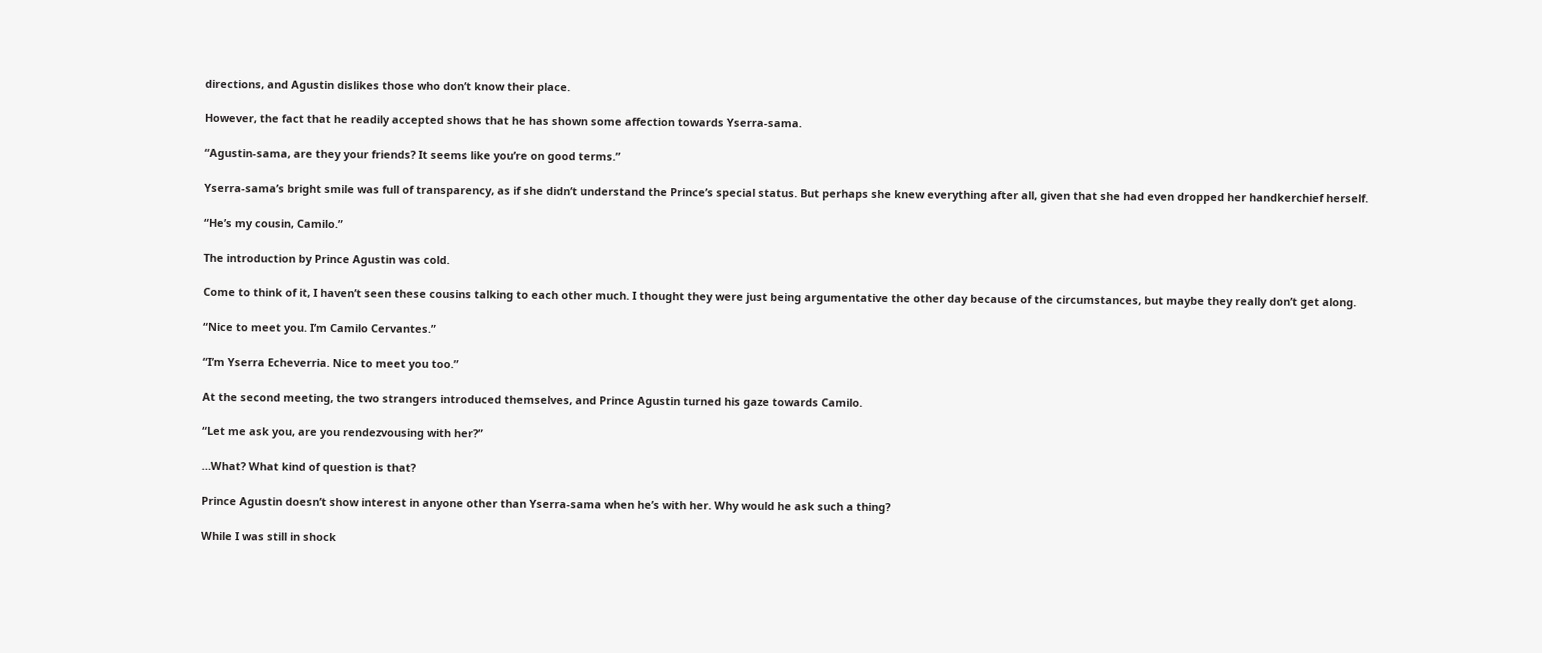directions, and Agustin dislikes those who don’t know their place.

However, the fact that he readily accepted shows that he has shown some affection towards Yserra-sama.

“Agustin-sama, are they your friends? It seems like you’re on good terms.”

Yserra-sama’s bright smile was full of transparency, as if she didn’t understand the Prince’s special status. But perhaps she knew everything after all, given that she had even dropped her handkerchief herself.

“He’s my cousin, Camilo.”

The introduction by Prince Agustin was cold.

Come to think of it, I haven’t seen these cousins talking to each other much. I thought they were just being argumentative the other day because of the circumstances, but maybe they really don’t get along.

“Nice to meet you. I’m Camilo Cervantes.”

“I’m Yserra Echeverria. Nice to meet you too.”

At the second meeting, the two strangers introduced themselves, and Prince Agustin turned his gaze towards Camilo.

“Let me ask you, are you rendezvousing with her?”

…What? What kind of question is that?

Prince Agustin doesn’t show interest in anyone other than Yserra-sama when he’s with her. Why would he ask such a thing?

While I was still in shock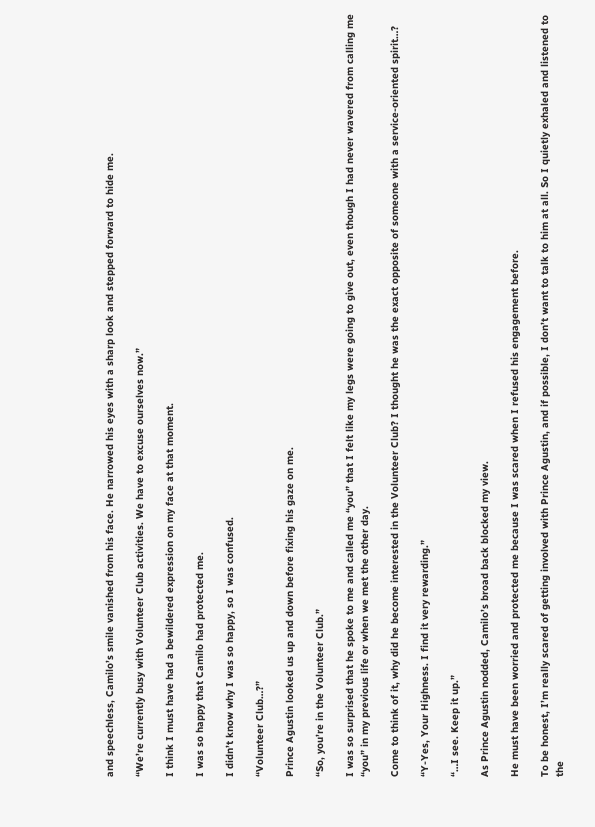and speechless, Camilo’s smile vanished from his face. He narrowed his eyes with a sharp look and stepped forward to hide me.

“We’re currently busy with Volunteer Club activities. We have to excuse ourselves now.”

I think I must have had a bewildered expression on my face at that moment.

I was so happy that Camilo had protected me.

I didn’t know why I was so happy, so I was confused.

“Volunteer Club…?”

Prince Agustin looked us up and down before fixing his gaze on me.

“So, you’re in the Volunteer Club.”

I was so surprised that he spoke to me and called me “you” that I felt like my legs were going to give out, even though I had never wavered from calling me “you” in my previous life or when we met the other day.

Come to think of it, why did he become interested in the Volunteer Club? I thought he was the exact opposite of someone with a service-oriented spirit…?

“Y-Yes, Your Highness. I find it very rewarding.”

“…I see. Keep it up.”

As Prince Agustin nodded, Camilo’s broad back blocked my view.

He must have been worried and protected me because I was scared when I refused his engagement before.

To be honest, I’m really scared of getting involved with Prince Agustin, and if possible, I don’t want to talk to him at all. So I quietly exhaled and listened to the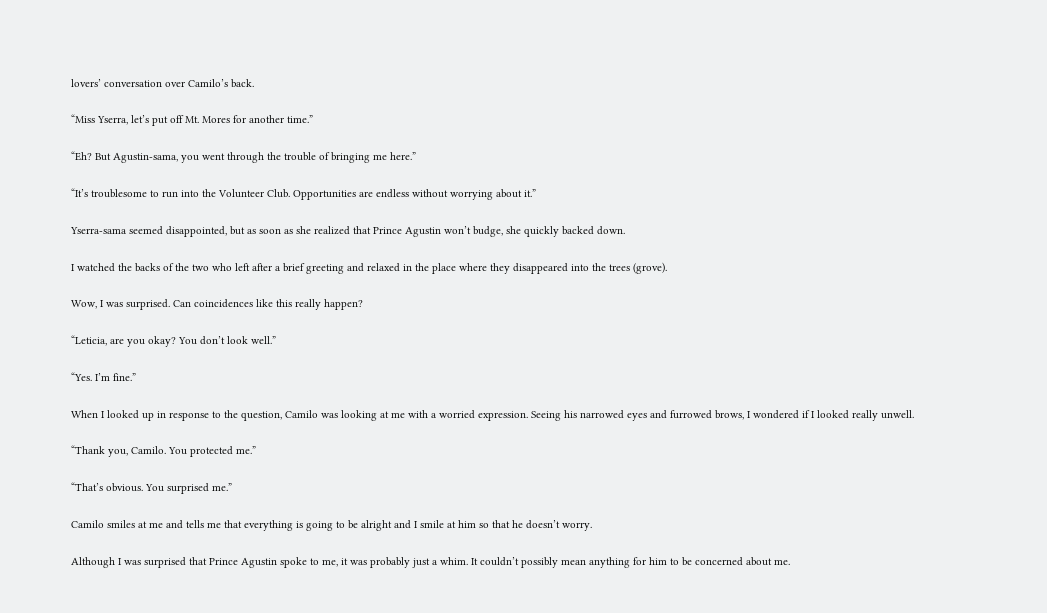lovers’ conversation over Camilo’s back.

“Miss Yserra, let’s put off Mt. Mores for another time.”

“Eh? But Agustin-sama, you went through the trouble of bringing me here.”

“It’s troublesome to run into the Volunteer Club. Opportunities are endless without worrying about it.”

Yserra-sama seemed disappointed, but as soon as she realized that Prince Agustin won’t budge, she quickly backed down.

I watched the backs of the two who left after a brief greeting and relaxed in the place where they disappeared into the trees (grove).

Wow, I was surprised. Can coincidences like this really happen?

“Leticia, are you okay? You don’t look well.”

“Yes. I’m fine.”

When I looked up in response to the question, Camilo was looking at me with a worried expression. Seeing his narrowed eyes and furrowed brows, I wondered if I looked really unwell.

“Thank you, Camilo. You protected me.”

“That’s obvious. You surprised me.”

Camilo smiles at me and tells me that everything is going to be alright and I smile at him so that he doesn’t worry.

Although I was surprised that Prince Agustin spoke to me, it was probably just a whim. It couldn’t possibly mean anything for him to be concerned about me.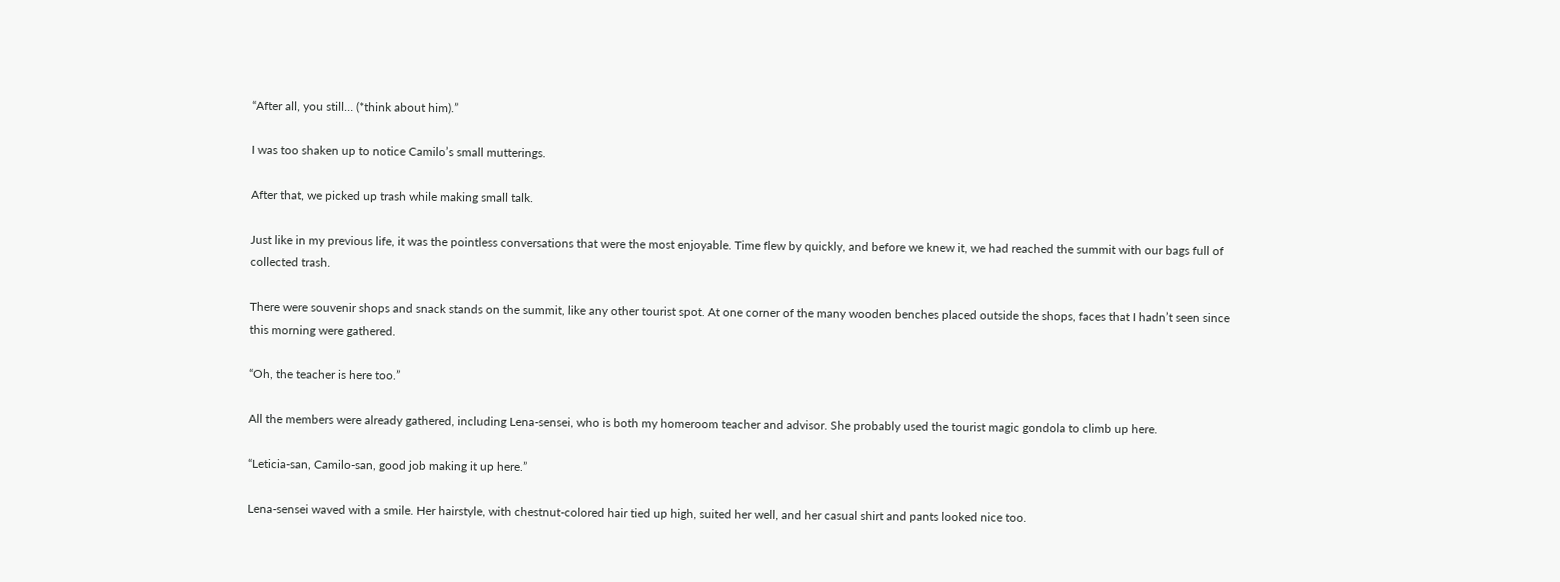“After all, you still… (*think about him).”

I was too shaken up to notice Camilo’s small mutterings.

After that, we picked up trash while making small talk.

Just like in my previous life, it was the pointless conversations that were the most enjoyable. Time flew by quickly, and before we knew it, we had reached the summit with our bags full of collected trash.

There were souvenir shops and snack stands on the summit, like any other tourist spot. At one corner of the many wooden benches placed outside the shops, faces that I hadn’t seen since this morning were gathered.

“Oh, the teacher is here too.”

All the members were already gathered, including Lena-sensei, who is both my homeroom teacher and advisor. She probably used the tourist magic gondola to climb up here.

“Leticia-san, Camilo-san, good job making it up here.”

Lena-sensei waved with a smile. Her hairstyle, with chestnut-colored hair tied up high, suited her well, and her casual shirt and pants looked nice too.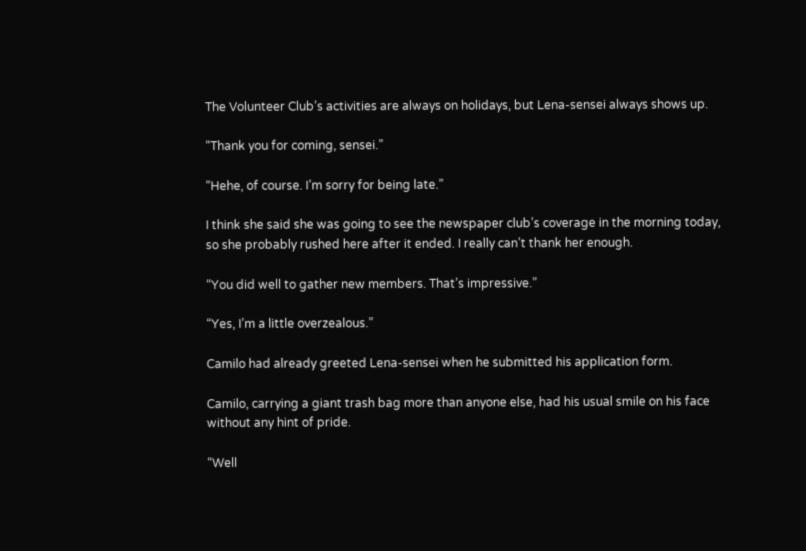The Volunteer Club’s activities are always on holidays, but Lena-sensei always shows up.

“Thank you for coming, sensei.”

“Hehe, of course. I’m sorry for being late.”

I think she said she was going to see the newspaper club’s coverage in the morning today, so she probably rushed here after it ended. I really can’t thank her enough.

“You did well to gather new members. That’s impressive.”

“Yes, I’m a little overzealous.”

Camilo had already greeted Lena-sensei when he submitted his application form.

Camilo, carrying a giant trash bag more than anyone else, had his usual smile on his face without any hint of pride.

“Well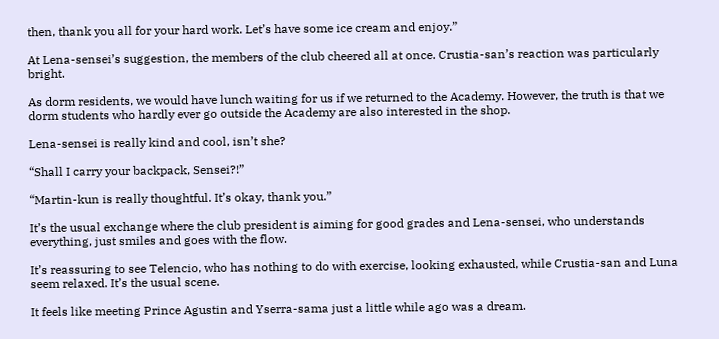then, thank you all for your hard work. Let’s have some ice cream and enjoy.”

At Lena-sensei’s suggestion, the members of the club cheered all at once. Crustia-san’s reaction was particularly bright.

As dorm residents, we would have lunch waiting for us if we returned to the Academy. However, the truth is that we dorm students who hardly ever go outside the Academy are also interested in the shop.

Lena-sensei is really kind and cool, isn’t she?

“Shall I carry your backpack, Sensei?!”

“Martin-kun is really thoughtful. It’s okay, thank you.”

It’s the usual exchange where the club president is aiming for good grades and Lena-sensei, who understands everything, just smiles and goes with the flow.

It’s reassuring to see Telencio, who has nothing to do with exercise, looking exhausted, while Crustia-san and Luna seem relaxed. It’s the usual scene.

It feels like meeting Prince Agustin and Yserra-sama just a little while ago was a dream.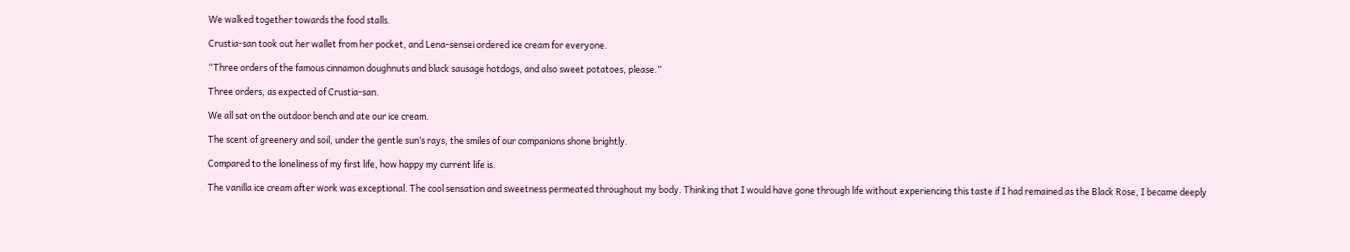We walked together towards the food stalls.

Crustia-san took out her wallet from her pocket, and Lena-sensei ordered ice cream for everyone.

“Three orders of the famous cinnamon doughnuts and black sausage hotdogs, and also sweet potatoes, please.”

Three orders, as expected of Crustia-san.

We all sat on the outdoor bench and ate our ice cream.

The scent of greenery and soil, under the gentle sun’s rays, the smiles of our companions shone brightly.

Compared to the loneliness of my first life, how happy my current life is.

The vanilla ice cream after work was exceptional. The cool sensation and sweetness permeated throughout my body. Thinking that I would have gone through life without experiencing this taste if I had remained as the Black Rose, I became deeply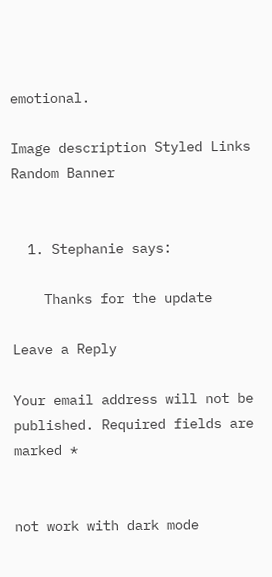emotional.

Image description Styled Links Random Banner


  1. Stephanie says:

    Thanks for the update

Leave a Reply

Your email address will not be published. Required fields are marked *


not work with dark mode